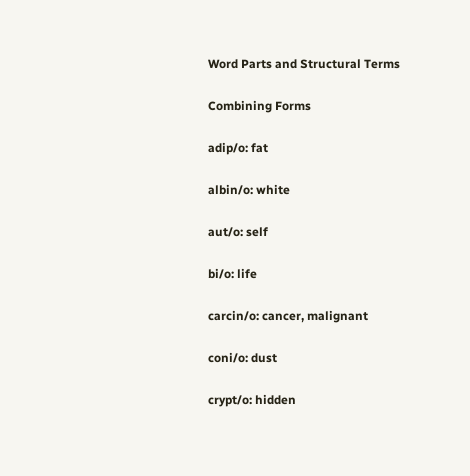Word Parts and Structural Terms

Combining Forms

adip/o: fat

albin/o: white

aut/o: self

bi/o: life

carcin/o: cancer, malignant

coni/o: dust

crypt/o: hidden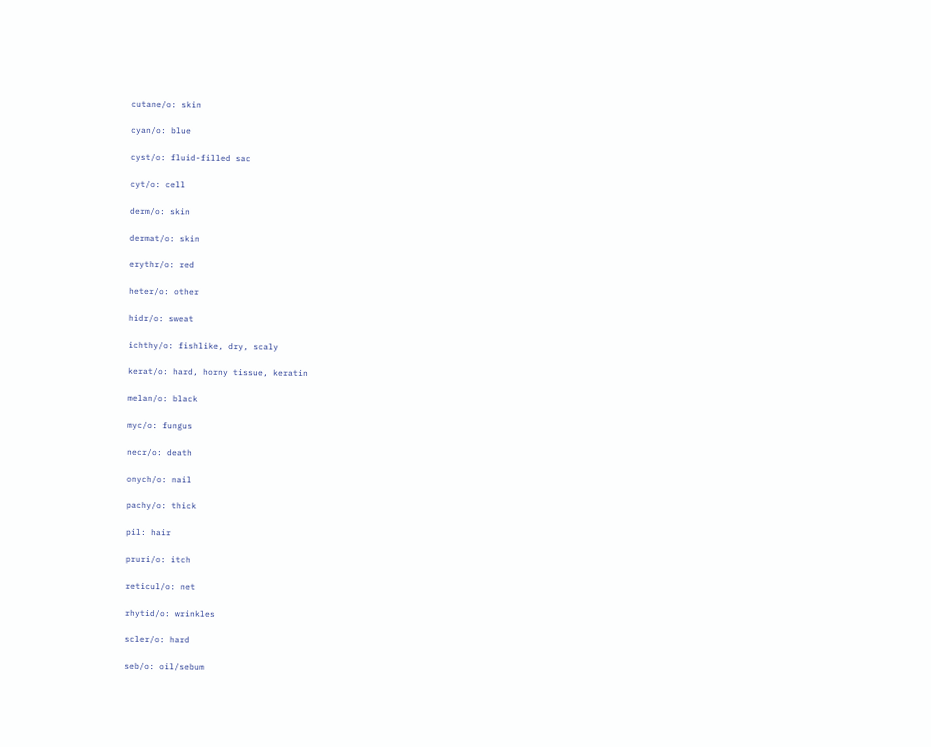cutane/o: skin

cyan/o: blue

cyst/o: fluid-filled sac

cyt/o: cell

derm/o: skin

dermat/o: skin

erythr/o: red

heter/o: other

hidr/o: sweat

ichthy/o: fishlike, dry, scaly

kerat/o: hard, horny tissue, keratin

melan/o: black

myc/o: fungus

necr/o: death

onych/o: nail

pachy/o: thick

pil: hair

pruri/o: itch

reticul/o: net

rhytid/o: wrinkles

scler/o: hard

seb/o: oil/sebum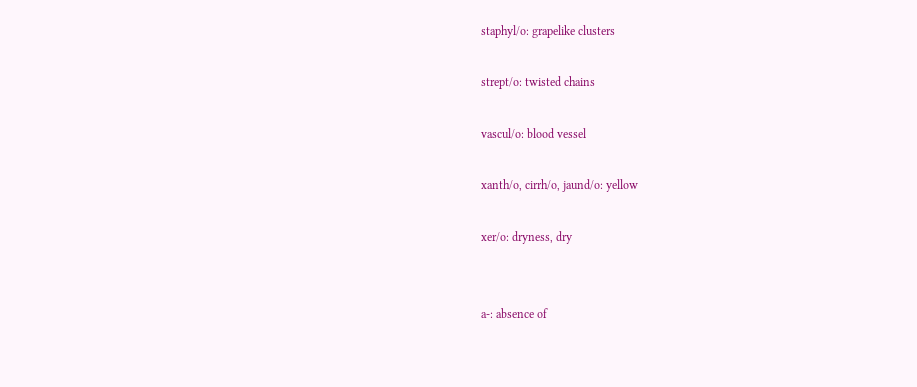staphyl/o: grapelike clusters

strept/o: twisted chains

vascul/o: blood vessel

xanth/o, cirrh/o, jaund/o: yellow

xer/o: dryness, dry


a-: absence of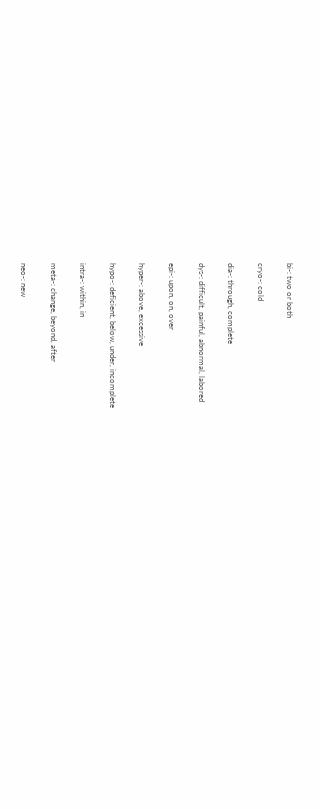bi-: two or both

cryo-: cold

dia-: through, complete

dys-: difficult, painful, abnormal, labored

epi-: upon, on, over

hyper-: above, excessive

hypo-: deficient, below, under, incomplete

intra-: within, in

meta-: change, beyond, after

neo-: new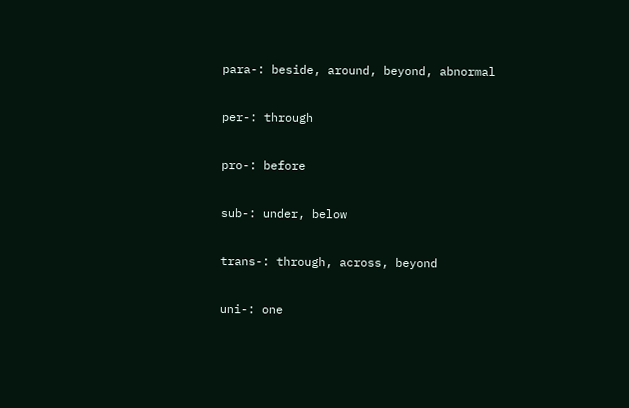para-: beside, around, beyond, abnormal

per-: through

pro-: before

sub-: under, below

trans-: through, across, beyond

uni-: one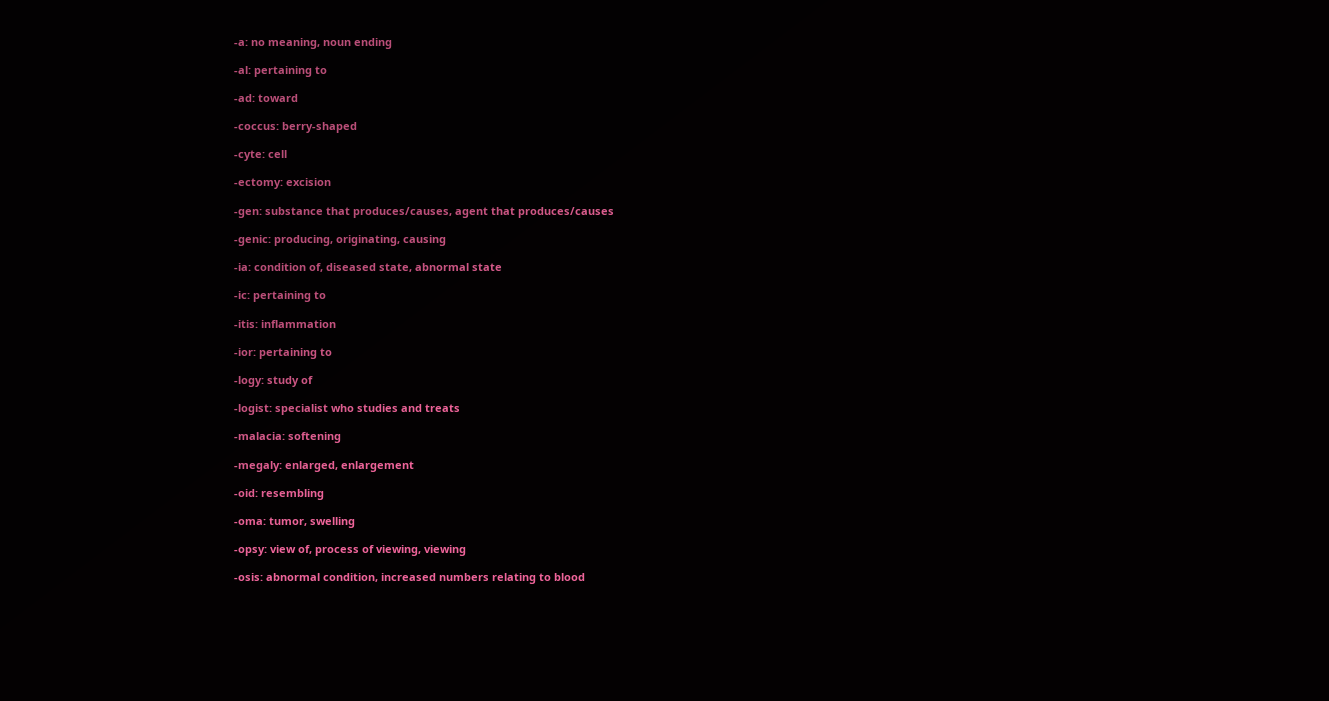-a: no meaning, noun ending

-al: pertaining to

-ad: toward

-coccus: berry-shaped

-cyte: cell

-ectomy: excision

-gen: substance that produces/causes, agent that produces/causes

-genic: producing, originating, causing

-ia: condition of, diseased state, abnormal state

-ic: pertaining to

-itis: inflammation

-ior: pertaining to

-logy: study of

-logist: specialist who studies and treats

-malacia: softening

-megaly: enlarged, enlargement

-oid: resembling

-oma: tumor, swelling

-opsy: view of, process of viewing, viewing

-osis: abnormal condition, increased numbers relating to blood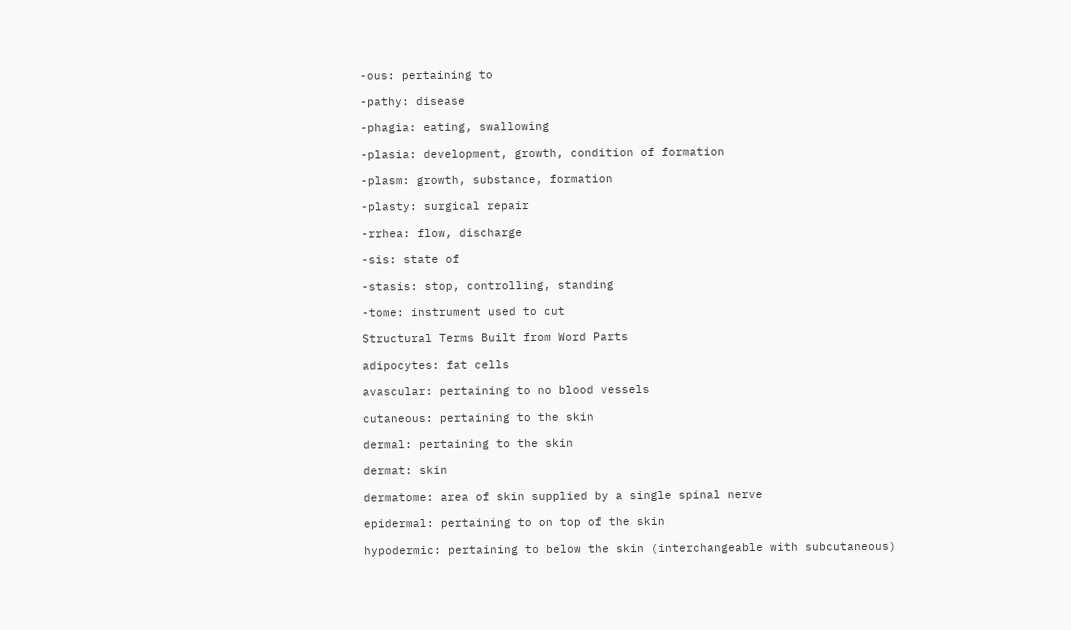-ous: pertaining to

-pathy: disease

-phagia: eating, swallowing

-plasia: development, growth, condition of formation

-plasm: growth, substance, formation

-plasty: surgical repair

-rrhea: flow, discharge

-sis: state of

-stasis: stop, controlling, standing

-tome: instrument used to cut

Structural Terms Built from Word Parts

adipocytes: fat cells

avascular: pertaining to no blood vessels

cutaneous: pertaining to the skin

dermal: pertaining to the skin

dermat: skin

dermatome: area of skin supplied by a single spinal nerve

epidermal: pertaining to on top of the skin

hypodermic: pertaining to below the skin (interchangeable with subcutaneous)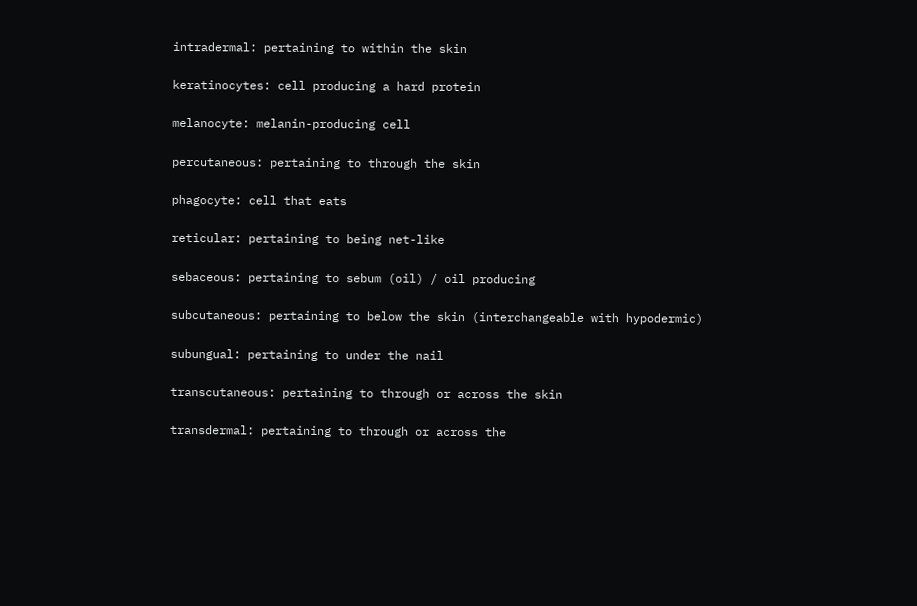intradermal: pertaining to within the skin

keratinocytes: cell producing a hard protein

melanocyte: melanin-producing cell

percutaneous: pertaining to through the skin

phagocyte: cell that eats

reticular: pertaining to being net-like

sebaceous: pertaining to sebum (oil) / oil producing

subcutaneous: pertaining to below the skin (interchangeable with hypodermic)

subungual: pertaining to under the nail

transcutaneous: pertaining to through or across the skin

transdermal: pertaining to through or across the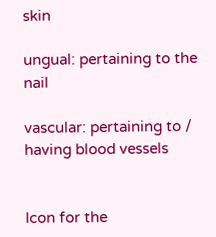skin

ungual: pertaining to the nail

vascular: pertaining to / having blood vessels


Icon for the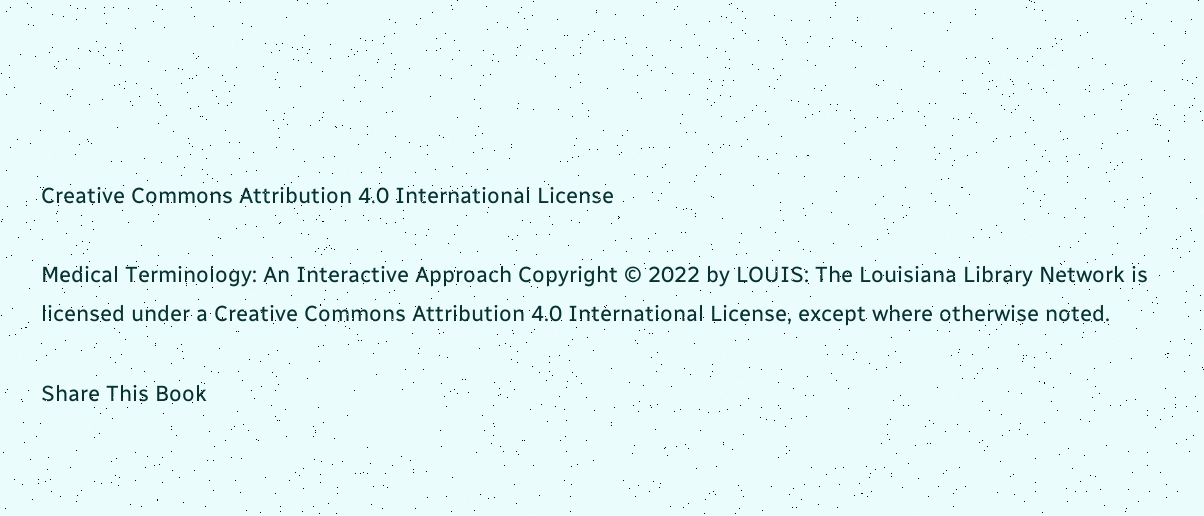Creative Commons Attribution 4.0 International License

Medical Terminology: An Interactive Approach Copyright © 2022 by LOUIS: The Louisiana Library Network is licensed under a Creative Commons Attribution 4.0 International License, except where otherwise noted.

Share This Book